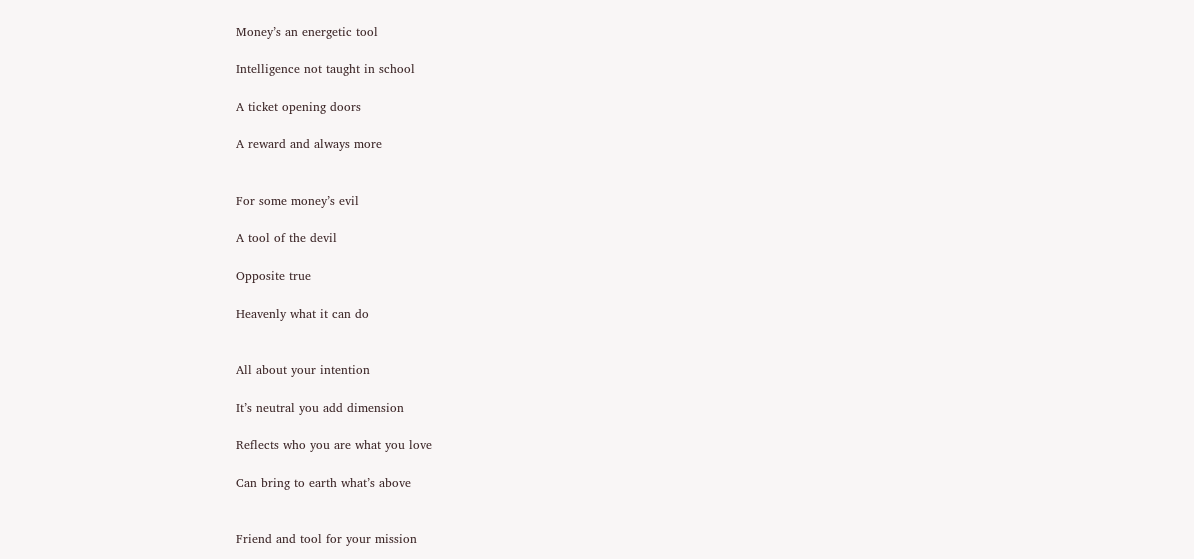Money’s an energetic tool

Intelligence not taught in school

A ticket opening doors

A reward and always more


For some money’s evil

A tool of the devil

Opposite true

Heavenly what it can do


All about your intention

It’s neutral you add dimension

Reflects who you are what you love

Can bring to earth what’s above


Friend and tool for your mission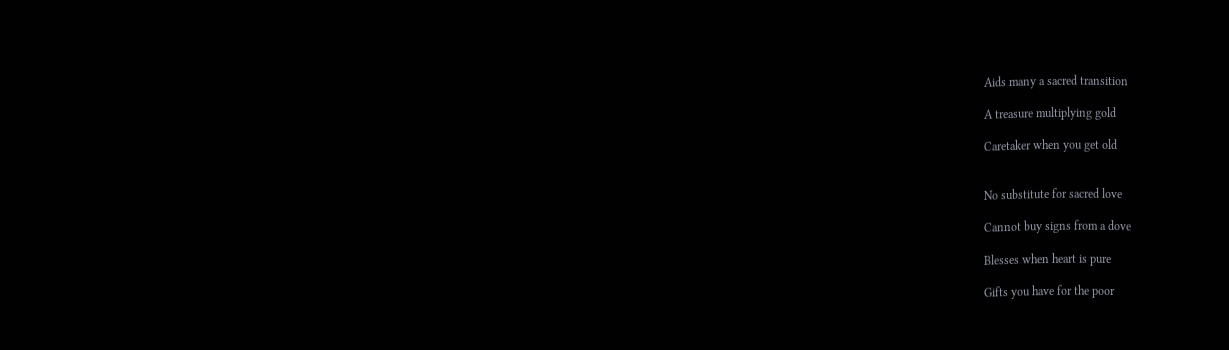Aids many a sacred transition

A treasure multiplying gold

Caretaker when you get old


No substitute for sacred love

Cannot buy signs from a dove

Blesses when heart is pure

Gifts you have for the poor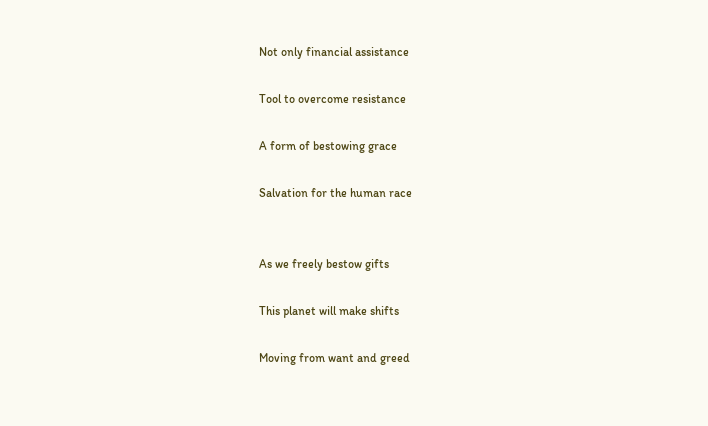Not only financial assistance

Tool to overcome resistance

A form of bestowing grace

Salvation for the human race


As we freely bestow gifts

This planet will make shifts

Moving from want and greed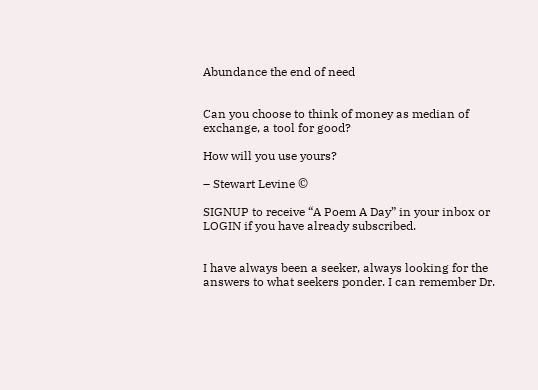Abundance the end of need


Can you choose to think of money as median of exchange, a tool for good?

How will you use yours?

– Stewart Levine ©

SIGNUP to receive “A Poem A Day” in your inbox or LOGIN if you have already subscribed.


I have always been a seeker, always looking for the answers to what seekers ponder. I can remember Dr.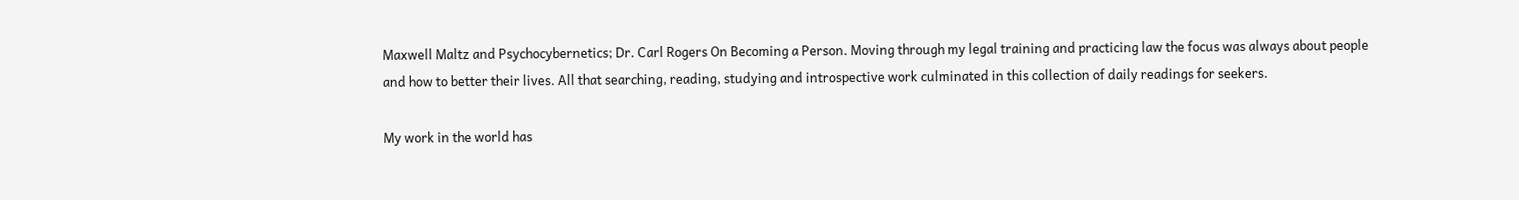Maxwell Maltz and Psychocybernetics; Dr. Carl Rogers On Becoming a Person. Moving through my legal training and practicing law the focus was always about people and how to better their lives. All that searching, reading, studying and introspective work culminated in this collection of daily readings for seekers.

My work in the world has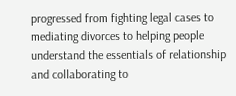progressed from fighting legal cases to mediating divorces to helping people understand the essentials of relationship and collaborating to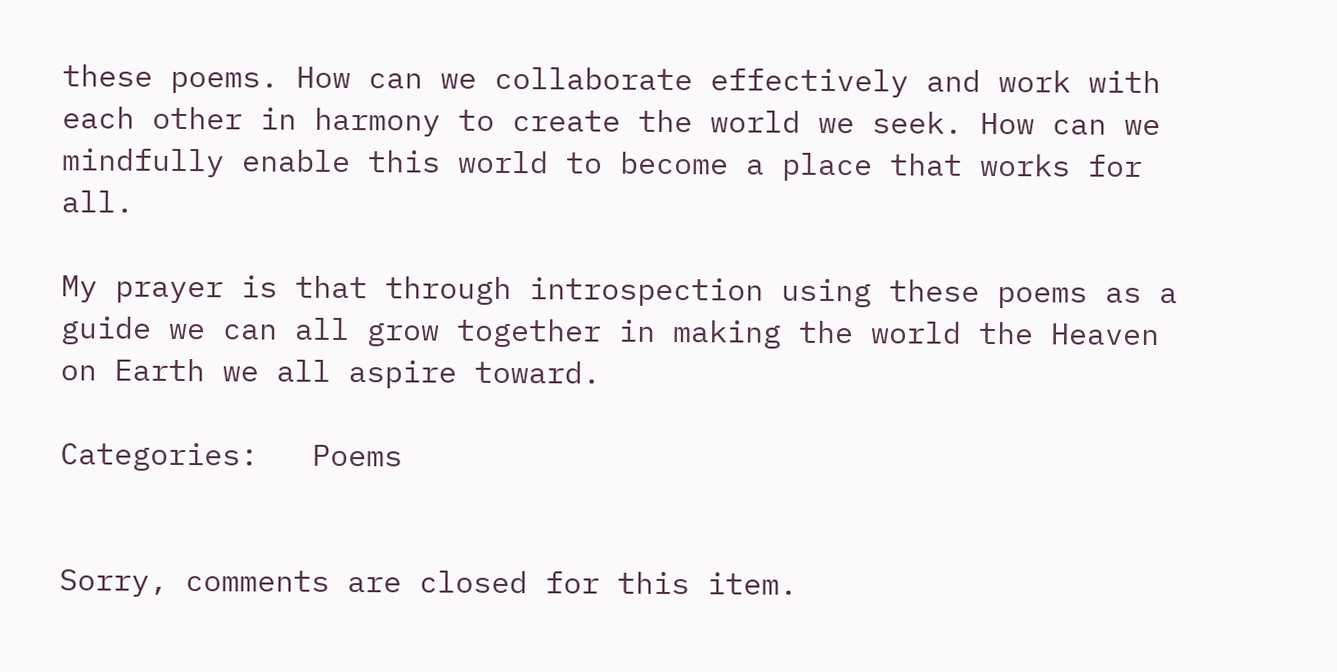these poems. How can we collaborate effectively and work with each other in harmony to create the world we seek. How can we mindfully enable this world to become a place that works for all.

My prayer is that through introspection using these poems as a guide we can all grow together in making the world the Heaven on Earth we all aspire toward.

Categories:   Poems


Sorry, comments are closed for this item.